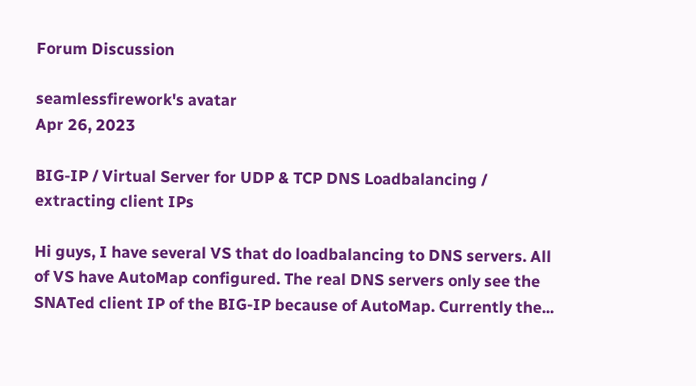Forum Discussion

seamlessfirework's avatar
Apr 26, 2023

BIG-IP / Virtual Server for UDP & TCP DNS Loadbalancing / extracting client IPs

Hi guys, I have several VS that do loadbalancing to DNS servers. All of VS have AutoMap configured. The real DNS servers only see the SNATed client IP of the BIG-IP because of AutoMap. Currently the...